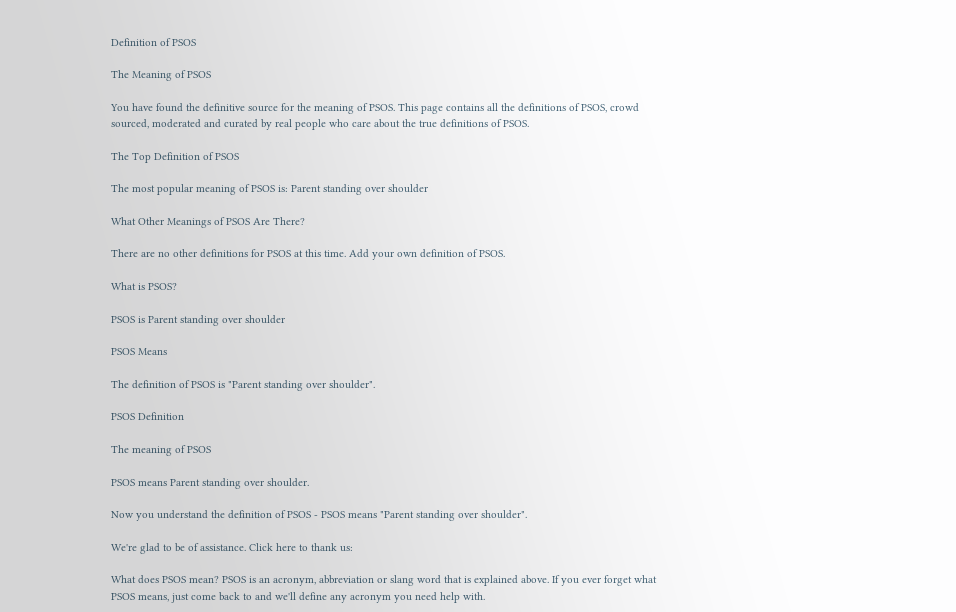Definition of PSOS

The Meaning of PSOS

You have found the definitive source for the meaning of PSOS. This page contains all the definitions of PSOS, crowd sourced, moderated and curated by real people who care about the true definitions of PSOS.

The Top Definition of PSOS

The most popular meaning of PSOS is: Parent standing over shoulder

What Other Meanings of PSOS Are There?

There are no other definitions for PSOS at this time. Add your own definition of PSOS.

What is PSOS?

PSOS is Parent standing over shoulder

PSOS Means

The definition of PSOS is "Parent standing over shoulder".

PSOS Definition

The meaning of PSOS

PSOS means Parent standing over shoulder.

Now you understand the definition of PSOS - PSOS means "Parent standing over shoulder".

We're glad to be of assistance. Click here to thank us:

What does PSOS mean? PSOS is an acronym, abbreviation or slang word that is explained above. If you ever forget what PSOS means, just come back to and we'll define any acronym you need help with.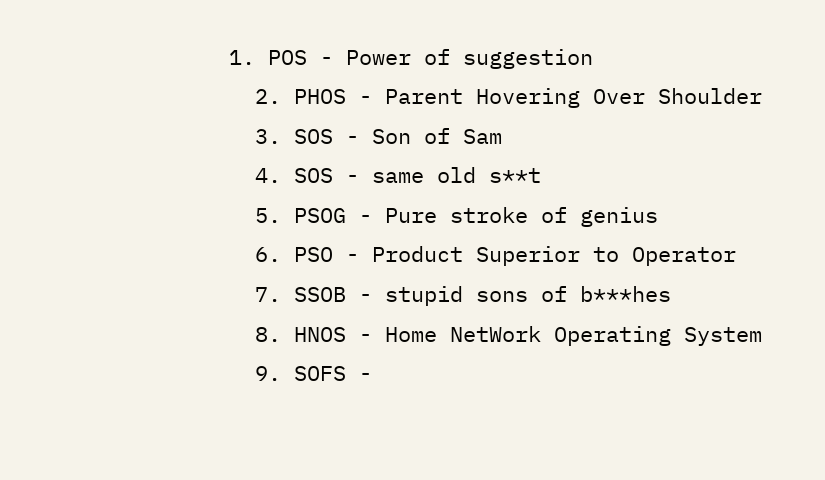1. POS - Power of suggestion
  2. PHOS - Parent Hovering Over Shoulder
  3. SOS - Son of Sam
  4. SOS - same old s**t
  5. PSOG - Pure stroke of genius
  6. PSO - Product Superior to Operator
  7. SSOB - stupid sons of b***hes
  8. HNOS - Home NetWork Operating System
  9. SOFS -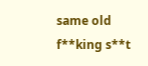same old f**king s**t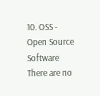10. OSS - Open Source Software
There are no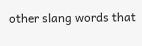other slang words that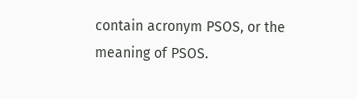contain acronym PSOS, or the meaning of PSOS.